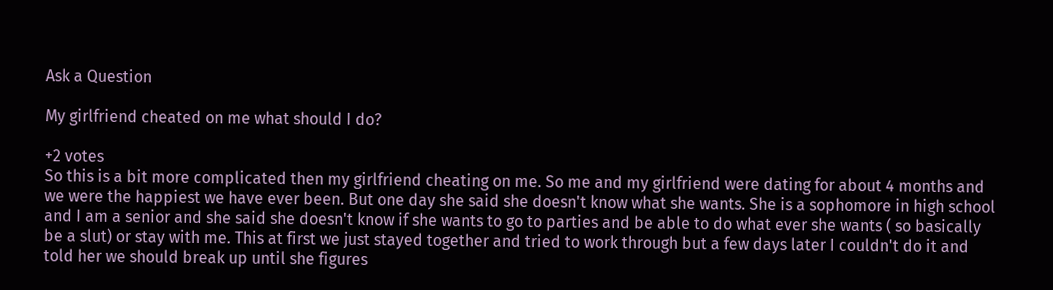Ask a Question

My girlfriend cheated on me what should I do?

+2 votes
So this is a bit more complicated then my girlfriend cheating on me. So me and my girlfriend were dating for about 4 months and we were the happiest we have ever been. But one day she said she doesn't know what she wants. She is a sophomore in high school and I am a senior and she said she doesn't know if she wants to go to parties and be able to do what ever she wants ( so basically be a slut) or stay with me. This at first we just stayed together and tried to work through but a few days later I couldn't do it and told her we should break up until she figures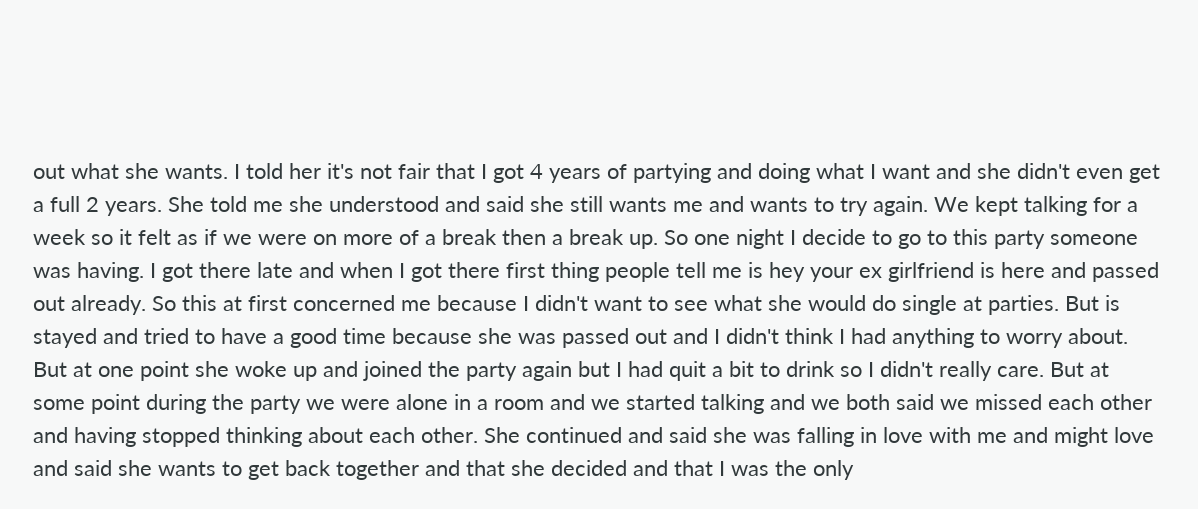out what she wants. I told her it's not fair that I got 4 years of partying and doing what I want and she didn't even get a full 2 years. She told me she understood and said she still wants me and wants to try again. We kept talking for a week so it felt as if we were on more of a break then a break up. So one night I decide to go to this party someone was having. I got there late and when I got there first thing people tell me is hey your ex girlfriend is here and passed out already. So this at first concerned me because I didn't want to see what she would do single at parties. But is stayed and tried to have a good time because she was passed out and I didn't think I had anything to worry about. But at one point she woke up and joined the party again but I had quit a bit to drink so I didn't really care. But at some point during the party we were alone in a room and we started talking and we both said we missed each other and having stopped thinking about each other. She continued and said she was falling in love with me and might love and said she wants to get back together and that she decided and that I was the only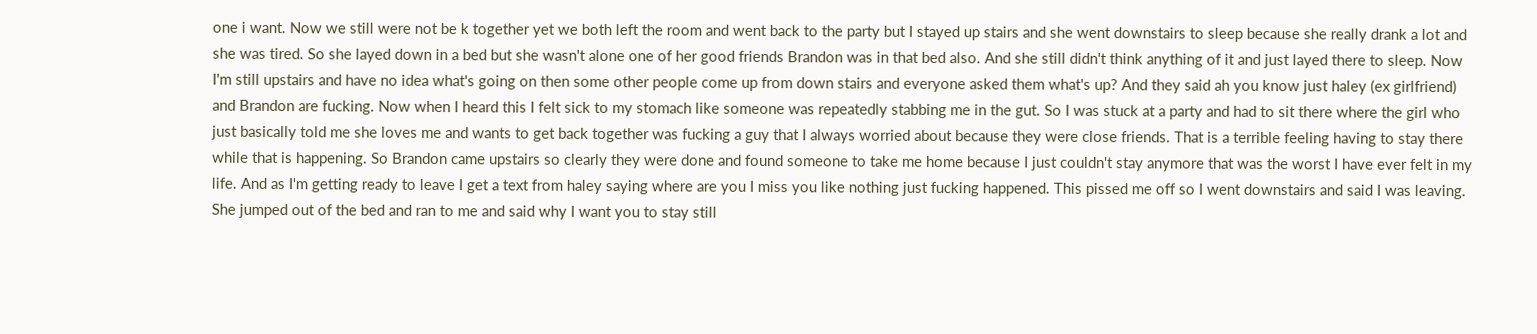one i want. Now we still were not be k together yet we both left the room and went back to the party but I stayed up stairs and she went downstairs to sleep because she really drank a lot and she was tired. So she layed down in a bed but she wasn't alone one of her good friends Brandon was in that bed also. And she still didn't think anything of it and just layed there to sleep. Now I'm still upstairs and have no idea what's going on then some other people come up from down stairs and everyone asked them what's up? And they said ah you know just haley (ex girlfriend) and Brandon are fucking. Now when I heard this I felt sick to my stomach like someone was repeatedly stabbing me in the gut. So I was stuck at a party and had to sit there where the girl who just basically told me she loves me and wants to get back together was fucking a guy that I always worried about because they were close friends. That is a terrible feeling having to stay there while that is happening. So Brandon came upstairs so clearly they were done and found someone to take me home because I just couldn't stay anymore that was the worst I have ever felt in my life. And as I'm getting ready to leave I get a text from haley saying where are you I miss you like nothing just fucking happened. This pissed me off so I went downstairs and said I was leaving. She jumped out of the bed and ran to me and said why I want you to stay still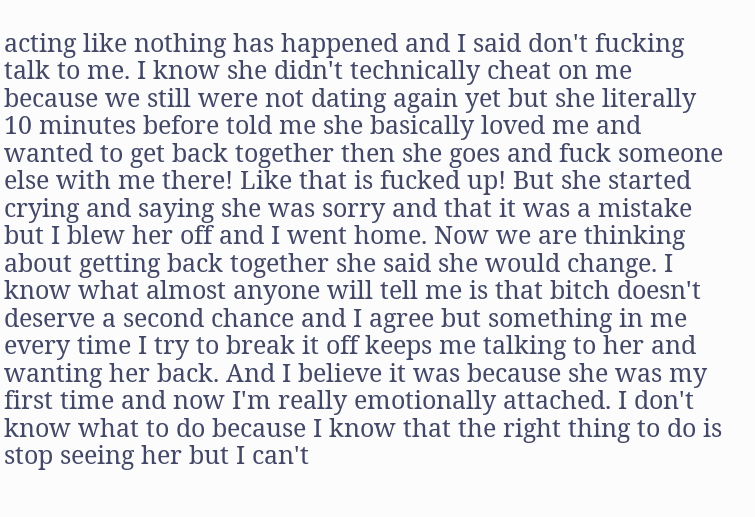acting like nothing has happened and I said don't fucking talk to me. I know she didn't technically cheat on me because we still were not dating again yet but she literally 10 minutes before told me she basically loved me and wanted to get back together then she goes and fuck someone else with me there! Like that is fucked up! But she started crying and saying she was sorry and that it was a mistake but I blew her off and I went home. Now we are thinking about getting back together she said she would change. I know what almost anyone will tell me is that bitch doesn't deserve a second chance and I agree but something in me every time I try to break it off keeps me talking to her and wanting her back. And I believe it was because she was my first time and now I'm really emotionally attached. I don't know what to do because I know that the right thing to do is stop seeing her but I can't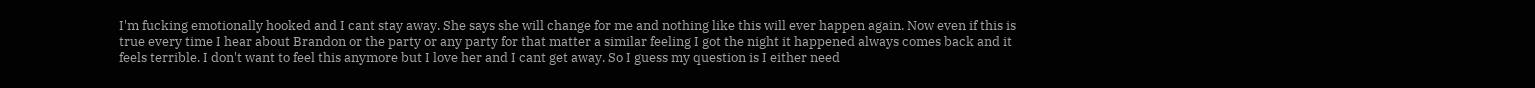I'm fucking emotionally hooked and I cant stay away. She says she will change for me and nothing like this will ever happen again. Now even if this is true every time I hear about Brandon or the party or any party for that matter a similar feeling I got the night it happened always comes back and it feels terrible. I don't want to feel this anymore but I love her and I cant get away. So I guess my question is I either need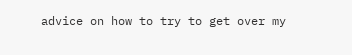advice on how to try to get over my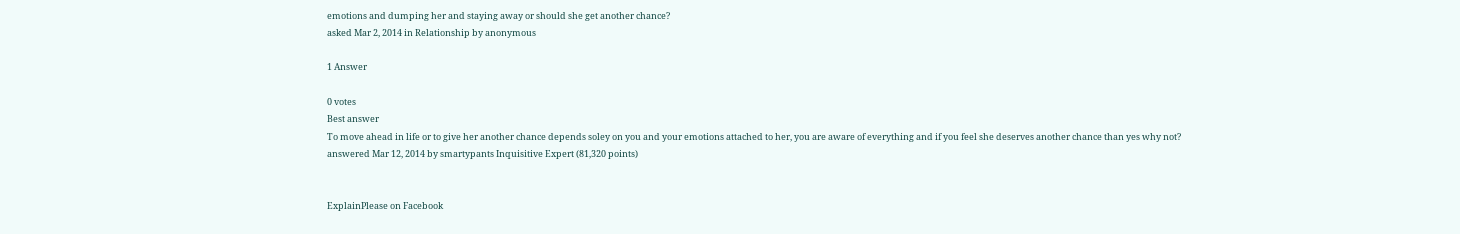emotions and dumping her and staying away or should she get another chance?
asked Mar 2, 2014 in Relationship by anonymous

1 Answer

0 votes
Best answer
To move ahead in life or to give her another chance depends soley on you and your emotions attached to her, you are aware of everything and if you feel she deserves another chance than yes why not?
answered Mar 12, 2014 by smartypants Inquisitive Expert (81,320 points)


ExplainPlease on Facebook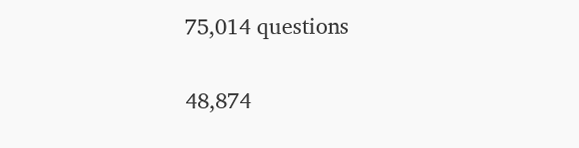75,014 questions

48,874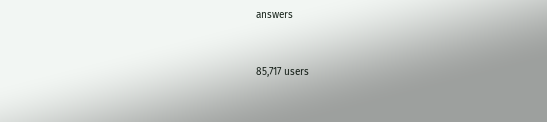answers


85,717 users